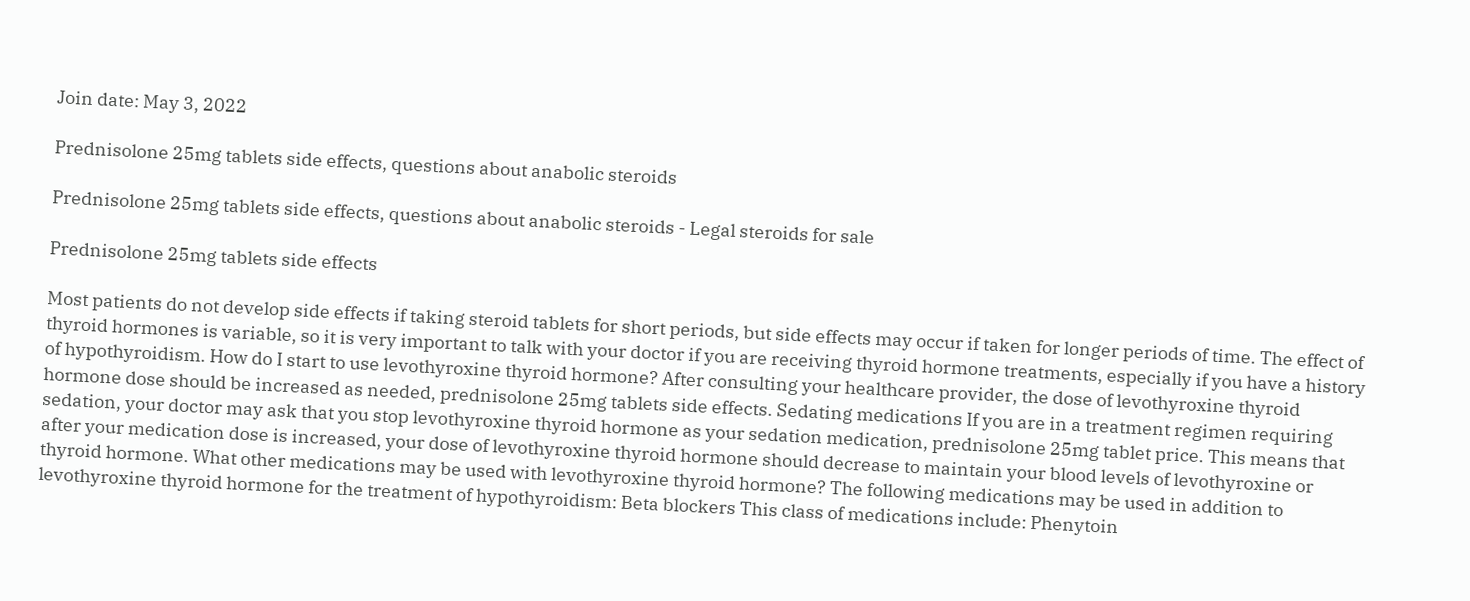Join date: May 3, 2022

Prednisolone 25mg tablets side effects, questions about anabolic steroids

Prednisolone 25mg tablets side effects, questions about anabolic steroids - Legal steroids for sale

Prednisolone 25mg tablets side effects

Most patients do not develop side effects if taking steroid tablets for short periods, but side effects may occur if taken for longer periods of time. The effect of thyroid hormones is variable, so it is very important to talk with your doctor if you are receiving thyroid hormone treatments, especially if you have a history of hypothyroidism. How do I start to use levothyroxine thyroid hormone? After consulting your healthcare provider, the dose of levothyroxine thyroid hormone dose should be increased as needed, prednisolone 25mg tablets side effects. Sedating medications If you are in a treatment regimen requiring sedation, your doctor may ask that you stop levothyroxine thyroid hormone as your sedation medication, prednisolone 25mg tablet price. This means that after your medication dose is increased, your dose of levothyroxine thyroid hormone should decrease to maintain your blood levels of levothyroxine or thyroid hormone. What other medications may be used with levothyroxine thyroid hormone? The following medications may be used in addition to levothyroxine thyroid hormone for the treatment of hypothyroidism: Beta blockers This class of medications include: Phenytoin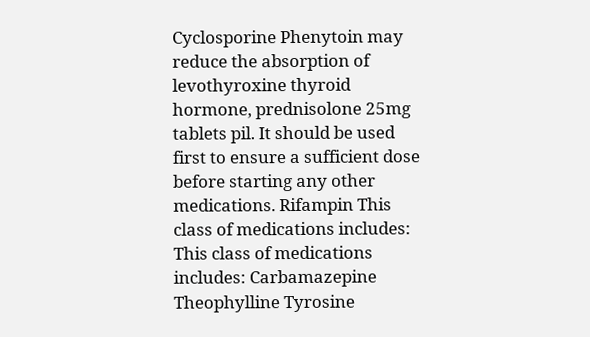Cyclosporine Phenytoin may reduce the absorption of levothyroxine thyroid hormone, prednisolone 25mg tablets pil. It should be used first to ensure a sufficient dose before starting any other medications. Rifampin This class of medications includes: This class of medications includes: Carbamazepine Theophylline Tyrosine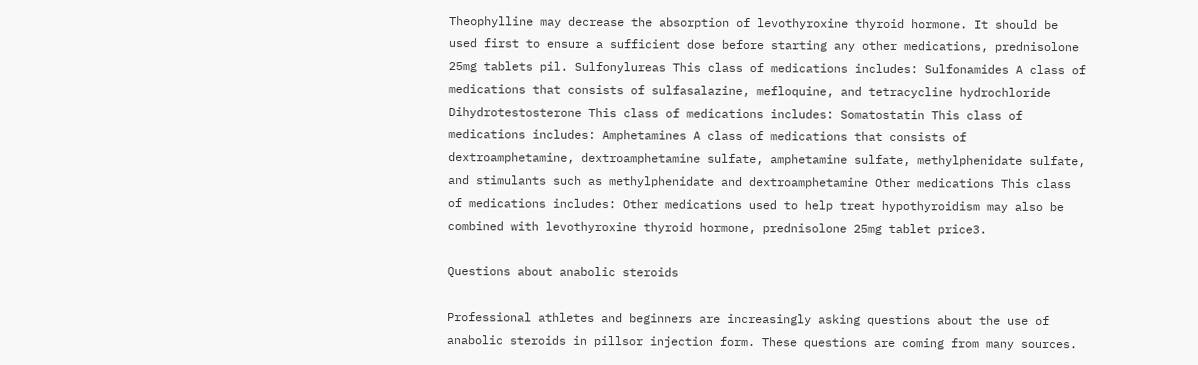Theophylline may decrease the absorption of levothyroxine thyroid hormone. It should be used first to ensure a sufficient dose before starting any other medications, prednisolone 25mg tablets pil. Sulfonylureas This class of medications includes: Sulfonamides A class of medications that consists of sulfasalazine, mefloquine, and tetracycline hydrochloride Dihydrotestosterone This class of medications includes: Somatostatin This class of medications includes: Amphetamines A class of medications that consists of dextroamphetamine, dextroamphetamine sulfate, amphetamine sulfate, methylphenidate sulfate, and stimulants such as methylphenidate and dextroamphetamine Other medications This class of medications includes: Other medications used to help treat hypothyroidism may also be combined with levothyroxine thyroid hormone, prednisolone 25mg tablet price3.

Questions about anabolic steroids

Professional athletes and beginners are increasingly asking questions about the use of anabolic steroids in pillsor injection form. These questions are coming from many sources.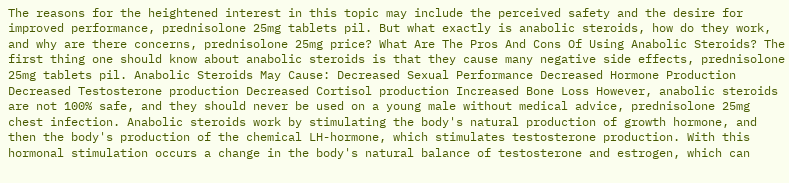The reasons for the heightened interest in this topic may include the perceived safety and the desire for improved performance, prednisolone 25mg tablets pil. But what exactly is anabolic steroids, how do they work, and why are there concerns, prednisolone 25mg price? What Are The Pros And Cons Of Using Anabolic Steroids? The first thing one should know about anabolic steroids is that they cause many negative side effects, prednisolone 25mg tablets pil. Anabolic Steroids May Cause: Decreased Sexual Performance Decreased Hormone Production Decreased Testosterone production Decreased Cortisol production Increased Bone Loss However, anabolic steroids are not 100% safe, and they should never be used on a young male without medical advice, prednisolone 25mg chest infection. Anabolic steroids work by stimulating the body's natural production of growth hormone, and then the body's production of the chemical LH-hormone, which stimulates testosterone production. With this hormonal stimulation occurs a change in the body's natural balance of testosterone and estrogen, which can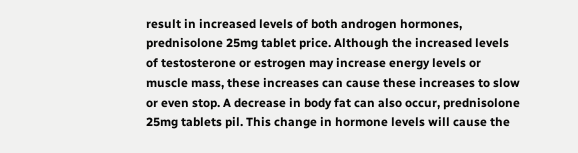result in increased levels of both androgen hormones, prednisolone 25mg tablet price. Although the increased levels of testosterone or estrogen may increase energy levels or muscle mass, these increases can cause these increases to slow or even stop. A decrease in body fat can also occur, prednisolone 25mg tablets pil. This change in hormone levels will cause the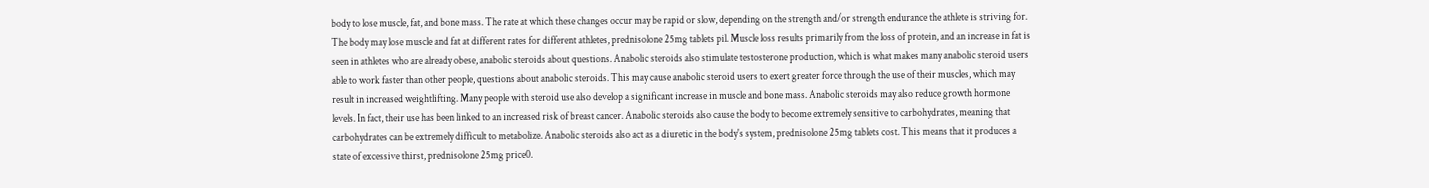body to lose muscle, fat, and bone mass. The rate at which these changes occur may be rapid or slow, depending on the strength and/or strength endurance the athlete is striving for. The body may lose muscle and fat at different rates for different athletes, prednisolone 25mg tablets pil. Muscle loss results primarily from the loss of protein, and an increase in fat is seen in athletes who are already obese, anabolic steroids about questions. Anabolic steroids also stimulate testosterone production, which is what makes many anabolic steroid users able to work faster than other people, questions about anabolic steroids. This may cause anabolic steroid users to exert greater force through the use of their muscles, which may result in increased weightlifting. Many people with steroid use also develop a significant increase in muscle and bone mass. Anabolic steroids may also reduce growth hormone levels. In fact, their use has been linked to an increased risk of breast cancer. Anabolic steroids also cause the body to become extremely sensitive to carbohydrates, meaning that carbohydrates can be extremely difficult to metabolize. Anabolic steroids also act as a diuretic in the body's system, prednisolone 25mg tablets cost. This means that it produces a state of excessive thirst, prednisolone 25mg price0.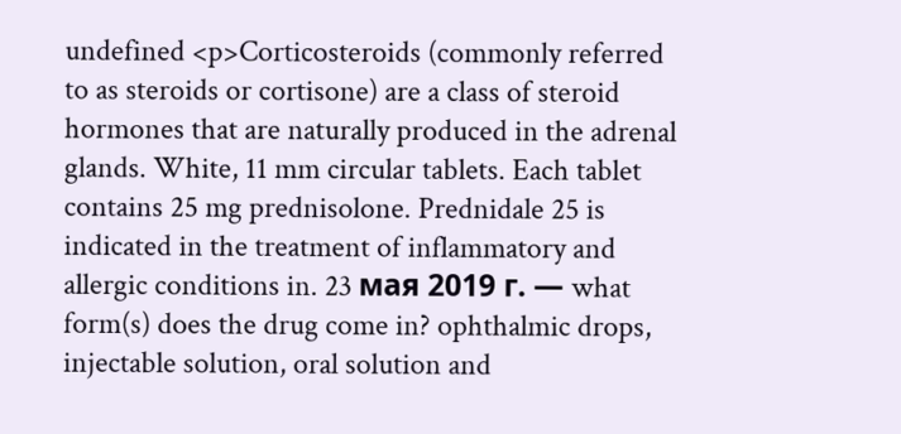undefined <p>Corticosteroids (commonly referred to as steroids or cortisone) are a class of steroid hormones that are naturally produced in the adrenal glands. White, 11 mm circular tablets. Each tablet contains 25 mg prednisolone. Prednidale 25 is indicated in the treatment of inflammatory and allergic conditions in. 23 мая 2019 г. — what form(s) does the drug come in? ophthalmic drops, injectable solution, oral solution and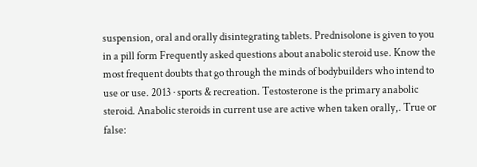suspension, oral and orally disintegrating tablets. Prednisolone is given to you in a pill form Frequently asked questions about anabolic steroid use. Know the most frequent doubts that go through the minds of bodybuilders who intend to use or use. 2013 · sports & recreation. Testosterone is the primary anabolic steroid. Anabolic steroids in current use are active when taken orally,. True or false: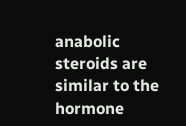anabolic steroids are similar to the hormone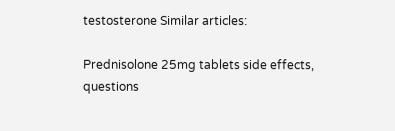testosterone Similar articles:

Prednisolone 25mg tablets side effects, questions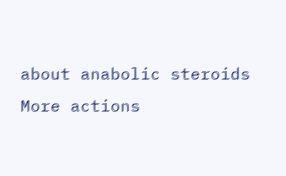about anabolic steroids
More actions